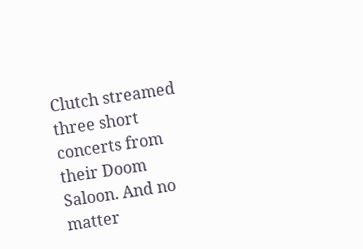Clutch streamed three short concerts from their Doom Saloon. And no matter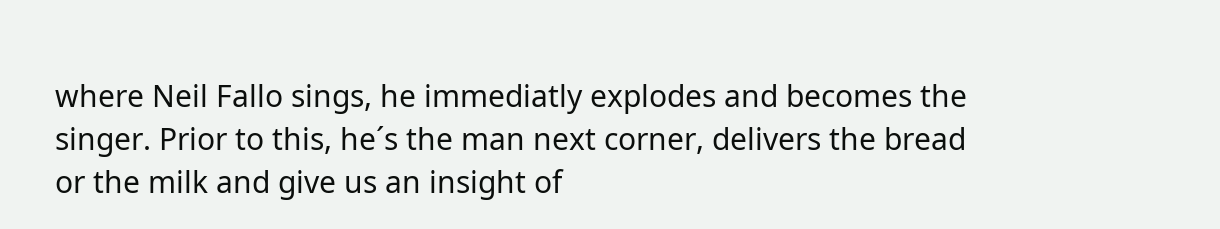where Neil Fallo sings, he immediatly explodes and becomes the singer. Prior to this, he´s the man next corner, delivers the bread or the milk and give us an insight of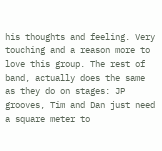his thoughts and feeling. Very touching and a reason more to love this group. The rest of band, actually does the same as they do on stages: JP grooves, Tim and Dan just need a square meter to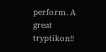perform. A great tryptikon!!